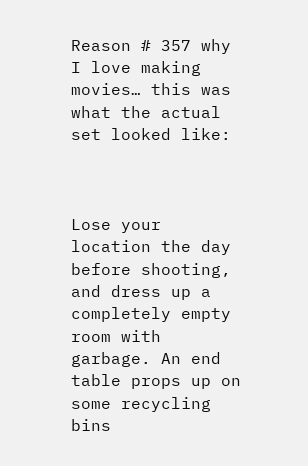Reason # 357 why I love making movies… this was what the actual set looked like:



Lose your location the day before shooting, and dress up a completely empty room with garbage. An end table props up on some recycling bins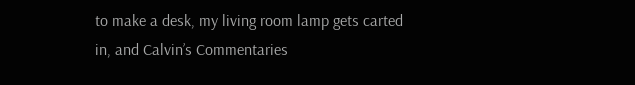to make a desk, my living room lamp gets carted in, and Calvin’s Commentaries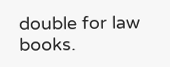double for law books.